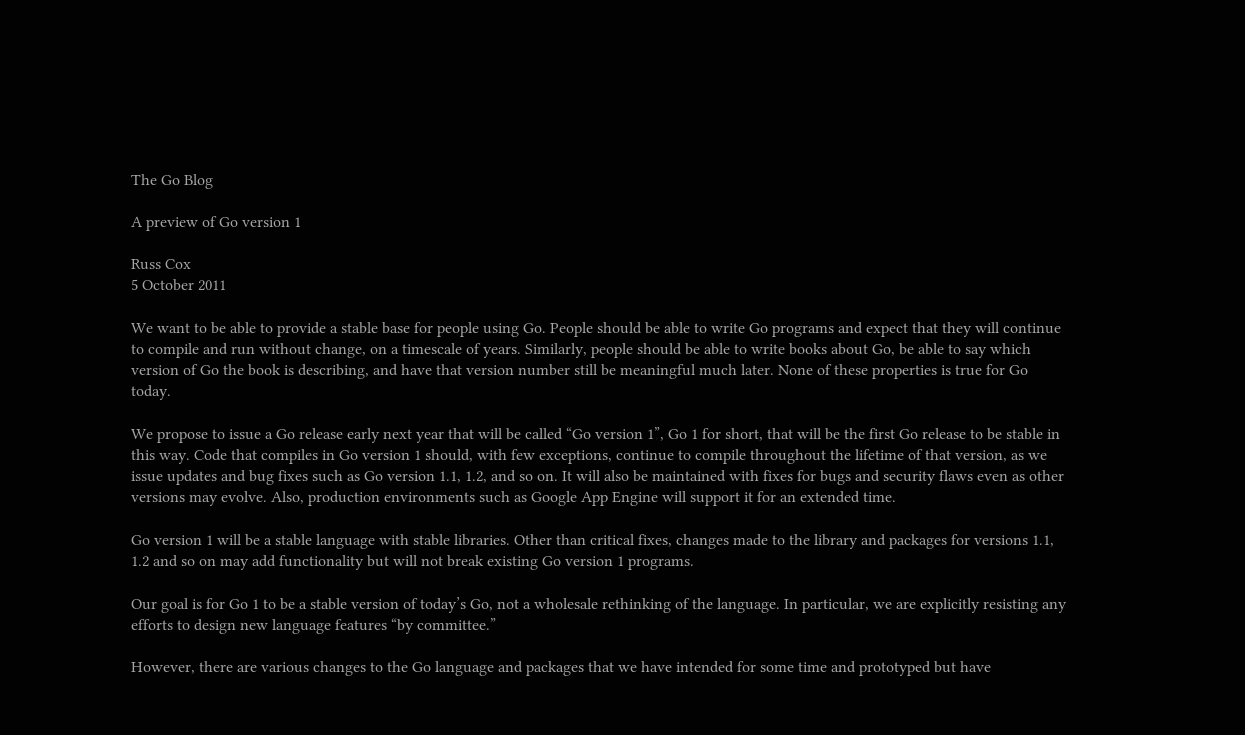The Go Blog

A preview of Go version 1

Russ Cox
5 October 2011

We want to be able to provide a stable base for people using Go. People should be able to write Go programs and expect that they will continue to compile and run without change, on a timescale of years. Similarly, people should be able to write books about Go, be able to say which version of Go the book is describing, and have that version number still be meaningful much later. None of these properties is true for Go today.

We propose to issue a Go release early next year that will be called “Go version 1”, Go 1 for short, that will be the first Go release to be stable in this way. Code that compiles in Go version 1 should, with few exceptions, continue to compile throughout the lifetime of that version, as we issue updates and bug fixes such as Go version 1.1, 1.2, and so on. It will also be maintained with fixes for bugs and security flaws even as other versions may evolve. Also, production environments such as Google App Engine will support it for an extended time.

Go version 1 will be a stable language with stable libraries. Other than critical fixes, changes made to the library and packages for versions 1.1, 1.2 and so on may add functionality but will not break existing Go version 1 programs.

Our goal is for Go 1 to be a stable version of today’s Go, not a wholesale rethinking of the language. In particular, we are explicitly resisting any efforts to design new language features “by committee.”

However, there are various changes to the Go language and packages that we have intended for some time and prototyped but have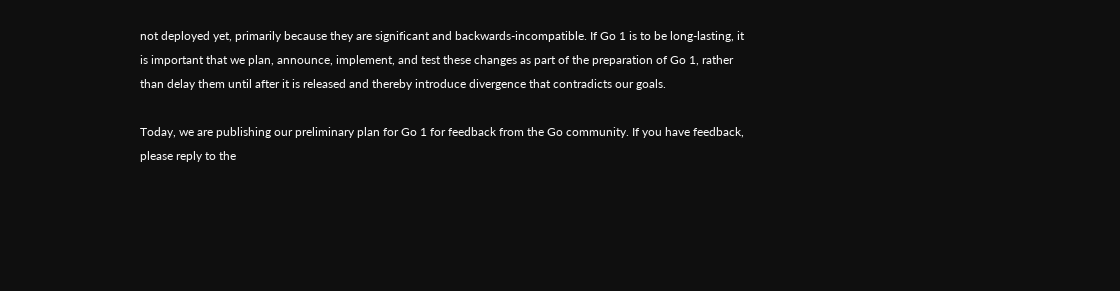not deployed yet, primarily because they are significant and backwards-incompatible. If Go 1 is to be long-lasting, it is important that we plan, announce, implement, and test these changes as part of the preparation of Go 1, rather than delay them until after it is released and thereby introduce divergence that contradicts our goals.

Today, we are publishing our preliminary plan for Go 1 for feedback from the Go community. If you have feedback, please reply to the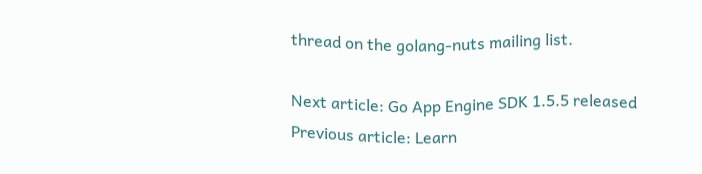thread on the golang-nuts mailing list.

Next article: Go App Engine SDK 1.5.5 released
Previous article: Learn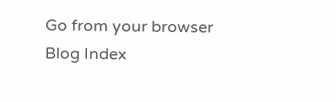Go from your browser
Blog Index